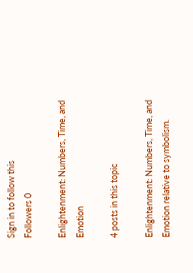Sign in to follow this
Followers 0

Enlightenment: Numbers, Time, and Emotion

4 posts in this topic

Enlightenment: Numbers, Time, and Emotion relative to symbolism.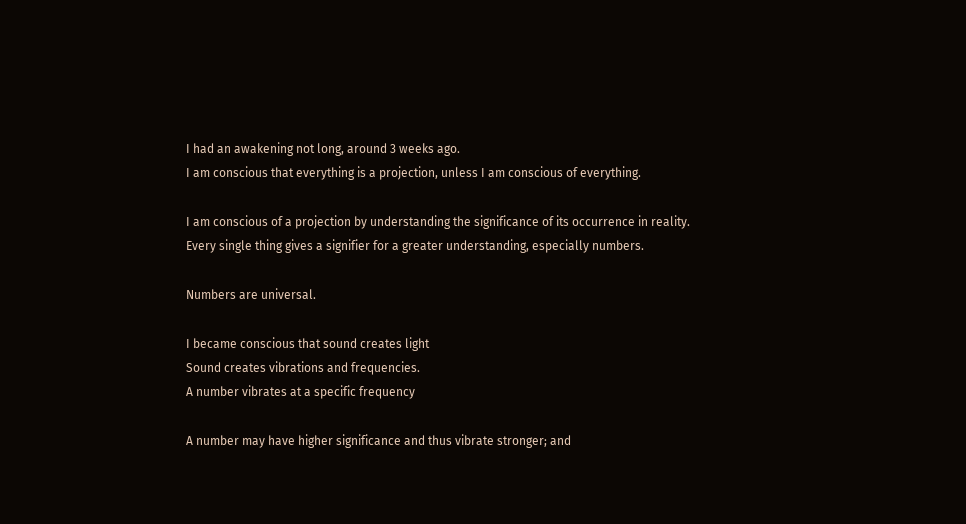I had an awakening not long, around 3 weeks ago.
I am conscious that everything is a projection, unless I am conscious of everything.

I am conscious of a projection by understanding the significance of its occurrence in reality.
Every single thing gives a signifier for a greater understanding, especially numbers.

Numbers are universal.

I became conscious that sound creates light
Sound creates vibrations and frequencies.
A number vibrates at a specific frequency

A number may have higher significance and thus vibrate stronger; and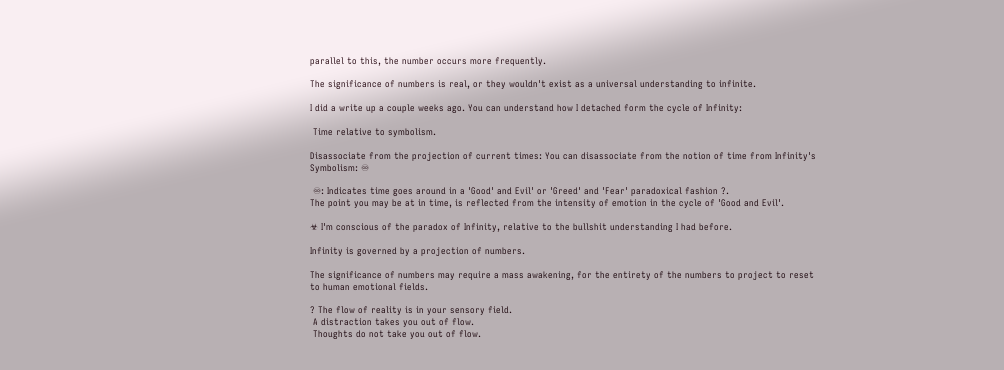parallel to this, the number occurs more frequently.

The significance of numbers is real, or they wouldn't exist as a universal understanding to infinite.

I did a write up a couple weeks ago. You can understand how I detached form the cycle of Infinity:

 Time relative to symbolism.

Disassociate from the projection of current times: You can disassociate from the notion of time from Infinity's Symbolism: ♾

 ♾: Indicates time goes around in a 'Good' and Evil' or 'Greed' and 'Fear' paradoxical fashion ?.
The point you may be at in time, is reflected from the intensity of emotion in the cycle of 'Good and Evil'.

☣ I'm conscious of the paradox of Infinity, relative to the bullshit understanding I had before.

Infinity is governed by a projection of numbers.

The significance of numbers may require a mass awakening, for the entirety of the numbers to project to reset to human emotional fields.

? The flow of reality is in your sensory field.
 A distraction takes you out of flow.
 Thoughts do not take you out of flow.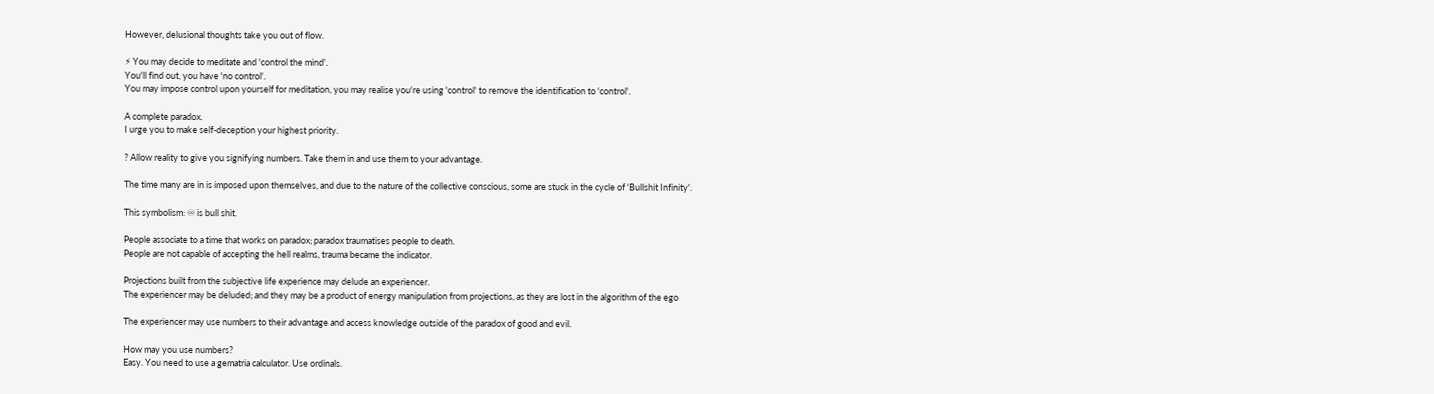However, delusional thoughts take you out of flow.

⚡ You may decide to meditate and 'control the mind'.
You'll find out, you have 'no control'.
You may impose control upon yourself for meditation, you may realise you're using 'control' to remove the identification to 'control'.

A complete paradox.
I urge you to make self-deception your highest priority.

? Allow reality to give you signifying numbers. Take them in and use them to your advantage.

The time many are in is imposed upon themselves, and due to the nature of the collective conscious, some are stuck in the cycle of 'Bullshit Infinity'.

This symbolism: ♾ is bull shit.

People associate to a time that works on paradox; paradox traumatises people to death.
People are not capable of accepting the hell realms, trauma became the indicator.

Projections built from the subjective life experience may delude an experiencer.
The experiencer may be deluded; and they may be a product of energy manipulation from projections, as they are lost in the algorithm of the ego

The experiencer may use numbers to their advantage and access knowledge outside of the paradox of good and evil.

How may you use numbers?
Easy. You need to use a gematria calculator. Use ordinals.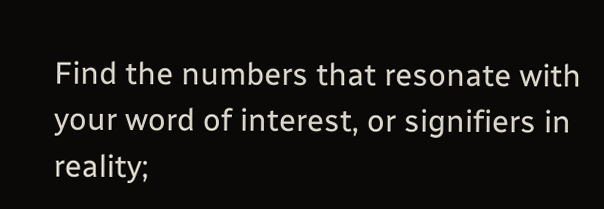Find the numbers that resonate with your word of interest, or signifiers in reality;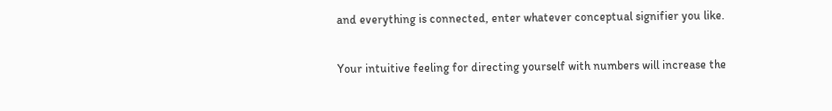and everything is connected, enter whatever conceptual signifier you like.

Your intuitive feeling for directing yourself with numbers will increase the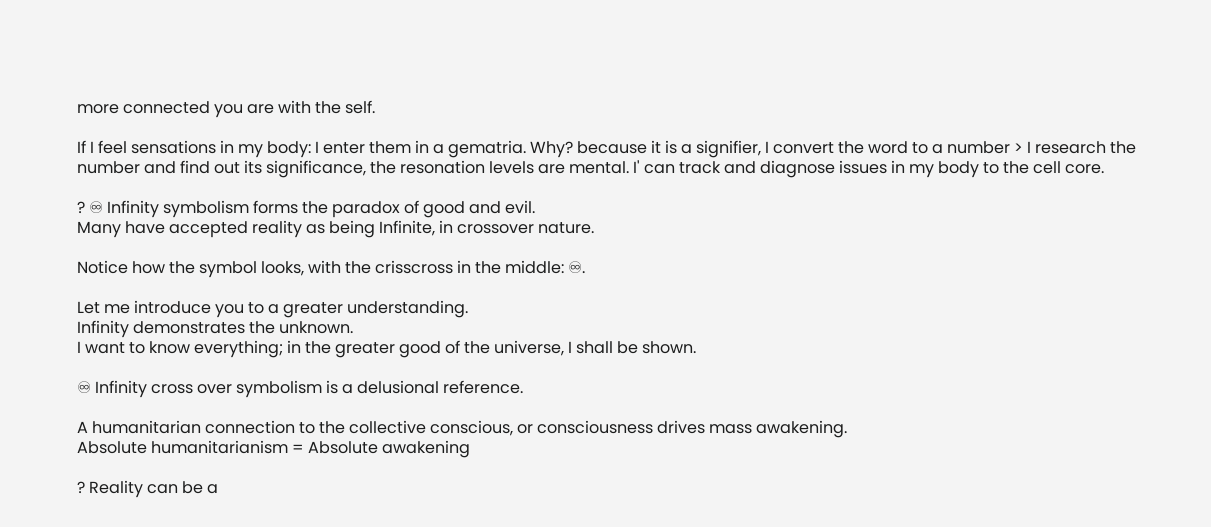more connected you are with the self.

If I feel sensations in my body: I enter them in a gematria. Why? because it is a signifier, I convert the word to a number > I research the number and find out its significance, the resonation levels are mental. I' can track and diagnose issues in my body to the cell core.

? ♾ Infinity symbolism forms the paradox of good and evil.
Many have accepted reality as being Infinite, in crossover nature.

Notice how the symbol looks, with the crisscross in the middle: ♾.

Let me introduce you to a greater understanding.
Infinity demonstrates the unknown.
I want to know everything; in the greater good of the universe, I shall be shown.

♾ Infinity cross over symbolism is a delusional reference.

A humanitarian connection to the collective conscious, or consciousness drives mass awakening.
Absolute humanitarianism = Absolute awakening

? Reality can be a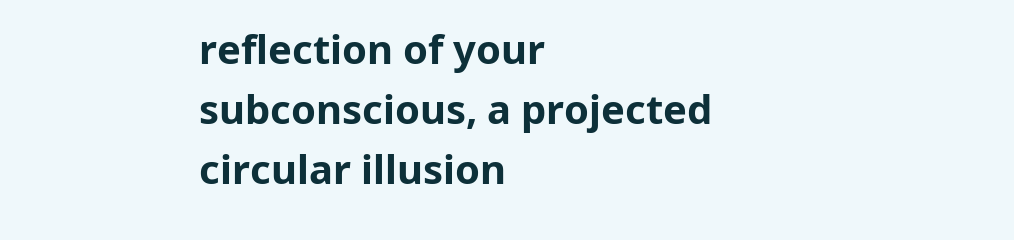reflection of your subconscious, a projected circular illusion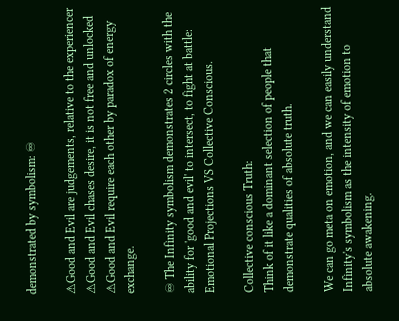demonstrated by symbolism: ♾

⚠Good and Evil are judgements, relative to the experiencer
⚠Good and Evil chases desire, it is not free and unlocked
⚠Good and Evil require each other by paradox of energy exchange.

♾ The Infinity symbolism demonstrates 2 circles with the ability for 'good and evil' to intersect, to fight at battle:
Emotional Projections VS Collective Conscious.

Collective conscious Truth:
Think of it like a dominant selection of people that demonstrate qualities of absolute truth.

We can go meta on emotion, and we can easily understand Infinity's symbolism as the intensity of emotion to absolute awakening.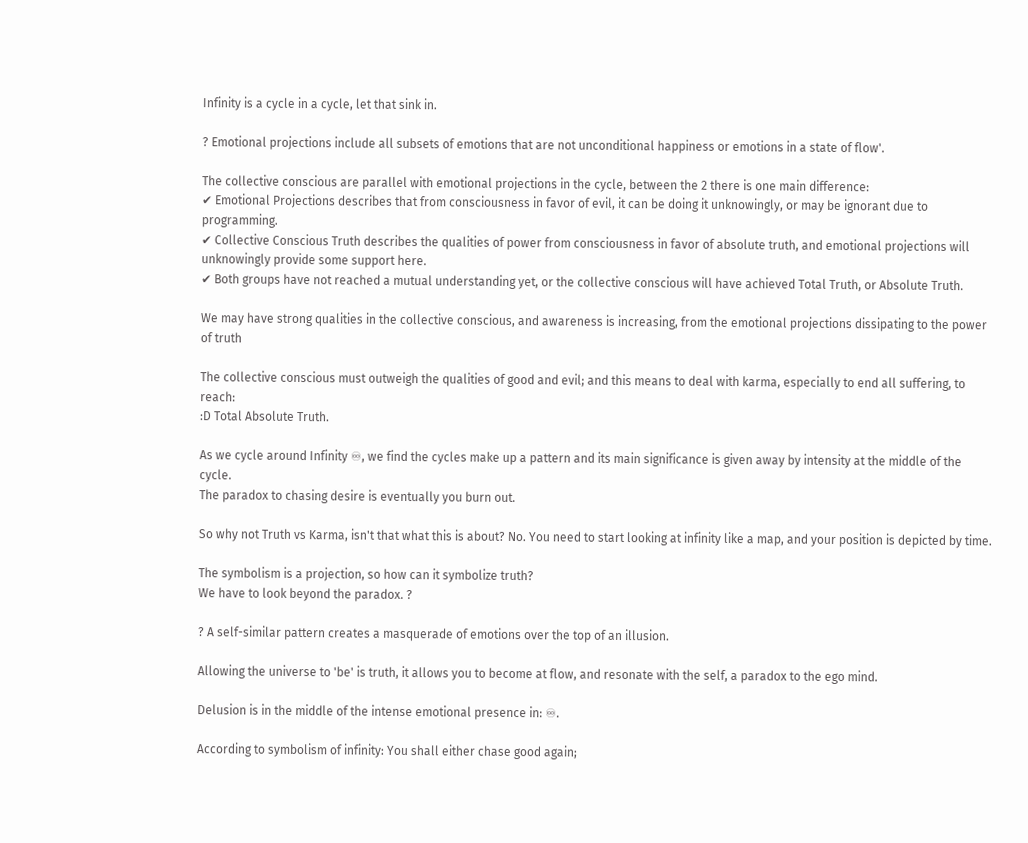Infinity is a cycle in a cycle, let that sink in.

? Emotional projections include all subsets of emotions that are not unconditional happiness or emotions in a state of flow'.

The collective conscious are parallel with emotional projections in the cycle, between the 2 there is one main difference:
✔ Emotional Projections describes that from consciousness in favor of evil, it can be doing it unknowingly, or may be ignorant due to programming.
✔ Collective Conscious Truth describes the qualities of power from consciousness in favor of absolute truth, and emotional projections will unknowingly provide some support here.
✔ Both groups have not reached a mutual understanding yet, or the collective conscious will have achieved Total Truth, or Absolute Truth.

We may have strong qualities in the collective conscious, and awareness is increasing, from the emotional projections dissipating to the power of truth

The collective conscious must outweigh the qualities of good and evil; and this means to deal with karma, especially to end all suffering, to reach:
:D Total Absolute Truth.

As we cycle around Infinity ♾, we find the cycles make up a pattern and its main significance is given away by intensity at the middle of the cycle.
The paradox to chasing desire is eventually you burn out.

So why not Truth vs Karma, isn't that what this is about? No. You need to start looking at infinity like a map, and your position is depicted by time.

The symbolism is a projection, so how can it symbolize truth?
We have to look beyond the paradox. ?

? A self-similar pattern creates a masquerade of emotions over the top of an illusion.

Allowing the universe to 'be' is truth, it allows you to become at flow, and resonate with the self, a paradox to the ego mind.

Delusion is in the middle of the intense emotional presence in: ♾.

According to symbolism of infinity: You shall either chase good again;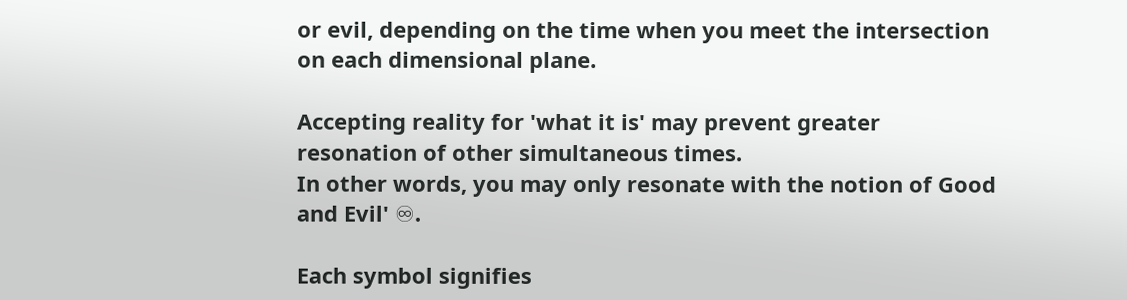or evil, depending on the time when you meet the intersection on each dimensional plane.

Accepting reality for 'what it is' may prevent greater resonation of other simultaneous times.
In other words, you may only resonate with the notion of Good and Evil' ♾.

Each symbol signifies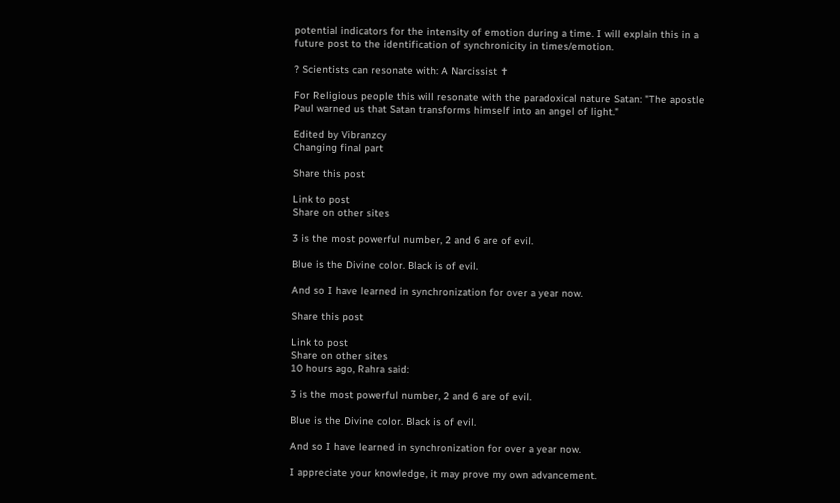potential indicators for the intensity of emotion during a time. I will explain this in a future post to the identification of synchronicity in times/emotion.

? Scientists can resonate with: A Narcissist ✝

For Religious people this will resonate with the paradoxical nature Satan: "The apostle Paul warned us that Satan transforms himself into an angel of light."

Edited by Vibranzcy
Changing final part

Share this post

Link to post
Share on other sites

3 is the most powerful number, 2 and 6 are of evil.

Blue is the Divine color. Black is of evil.

And so I have learned in synchronization for over a year now.

Share this post

Link to post
Share on other sites
10 hours ago, Rahra said:

3 is the most powerful number, 2 and 6 are of evil.

Blue is the Divine color. Black is of evil.

And so I have learned in synchronization for over a year now.

I appreciate your knowledge, it may prove my own advancement.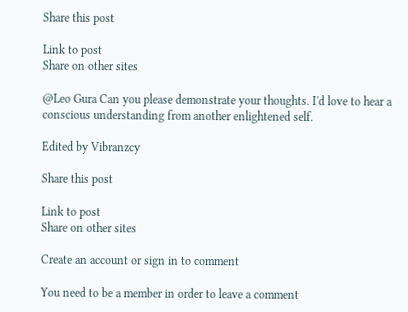Share this post

Link to post
Share on other sites

@Leo Gura Can you please demonstrate your thoughts. I'd love to hear a conscious understanding from another enlightened self.

Edited by Vibranzcy

Share this post

Link to post
Share on other sites

Create an account or sign in to comment

You need to be a member in order to leave a comment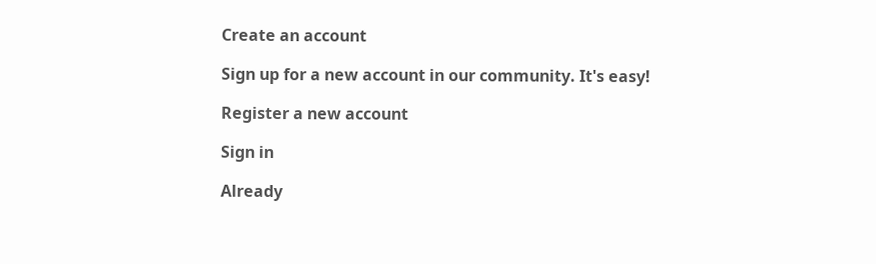Create an account

Sign up for a new account in our community. It's easy!

Register a new account

Sign in

Already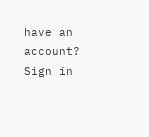have an account? Sign in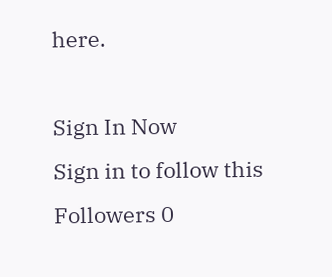here.

Sign In Now
Sign in to follow this
Followers 0